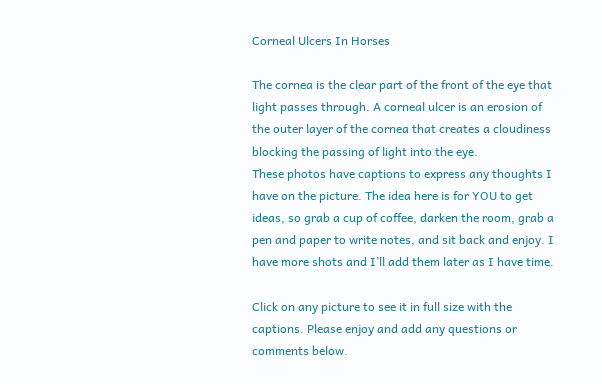Corneal Ulcers In Horses

The cornea is the clear part of the front of the eye that light passes through. A corneal ulcer is an erosion of the outer layer of the cornea that creates a cloudiness blocking the passing of light into the eye.
These photos have captions to express any thoughts I have on the picture. The idea here is for YOU to get ideas, so grab a cup of coffee, darken the room, grab a pen and paper to write notes, and sit back and enjoy. I have more shots and I’ll add them later as I have time.

Click on any picture to see it in full size with the captions. Please enjoy and add any questions or comments below.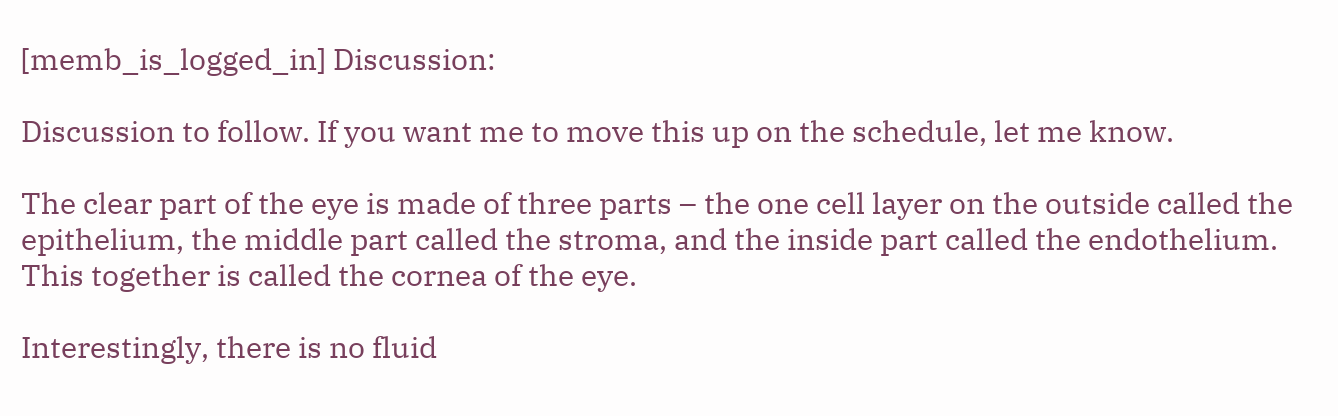[memb_is_logged_in] Discussion:

Discussion to follow. If you want me to move this up on the schedule, let me know.

The clear part of the eye is made of three parts – the one cell layer on the outside called the epithelium, the middle part called the stroma, and the inside part called the endothelium. This together is called the cornea of the eye.

Interestingly, there is no fluid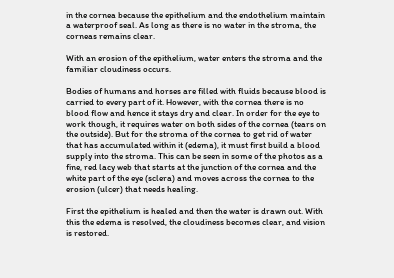in the cornea because the epithelium and the endothelium maintain a waterproof seal. As long as there is no water in the stroma, the corneas remains clear.

With an erosion of the epithelium, water enters the stroma and the familiar cloudiness occurs.

Bodies of humans and horses are filled with fluids because blood is carried to every part of it. However, with the cornea there is no blood flow and hence it stays dry and clear. In order for the eye to work though, it requires water on both sides of the cornea (tears on the outside). But for the stroma of the cornea to get rid of water that has accumulated within it (edema), it must first build a blood supply into the stroma. This can be seen in some of the photos as a fine, red lacy web that starts at the junction of the cornea and the white part of the eye (sclera) and moves across the cornea to the erosion (ulcer) that needs healing.

First the epithelium is healed and then the water is drawn out. With this the edema is resolved, the cloudiness becomes clear, and vision is restored.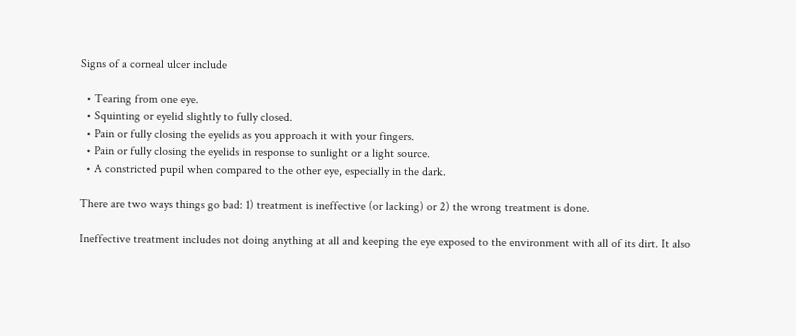Signs of a corneal ulcer include

  • Tearing from one eye.
  • Squinting or eyelid slightly to fully closed.
  • Pain or fully closing the eyelids as you approach it with your fingers.
  • Pain or fully closing the eyelids in response to sunlight or a light source.
  • A constricted pupil when compared to the other eye, especially in the dark.

There are two ways things go bad: 1) treatment is ineffective (or lacking) or 2) the wrong treatment is done.

Ineffective treatment includes not doing anything at all and keeping the eye exposed to the environment with all of its dirt. It also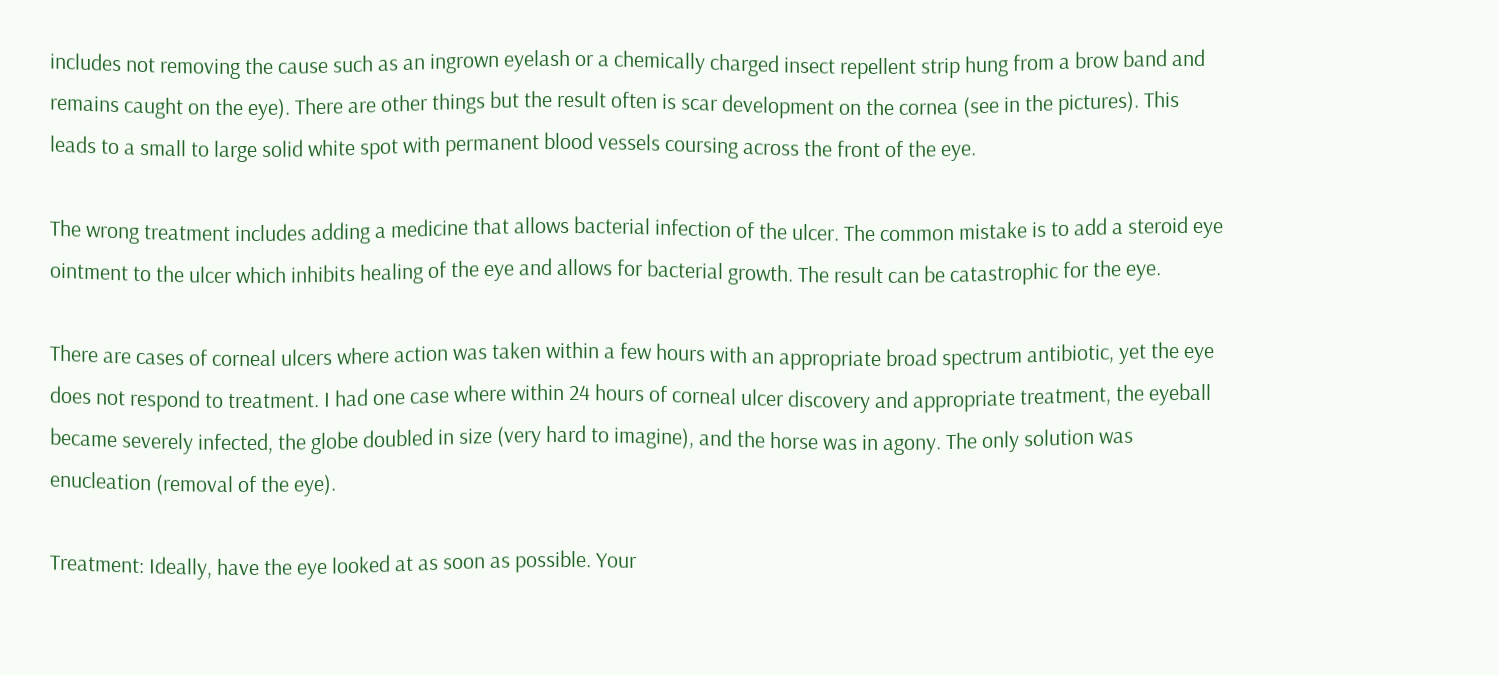includes not removing the cause such as an ingrown eyelash or a chemically charged insect repellent strip hung from a brow band and remains caught on the eye). There are other things but the result often is scar development on the cornea (see in the pictures). This leads to a small to large solid white spot with permanent blood vessels coursing across the front of the eye.

The wrong treatment includes adding a medicine that allows bacterial infection of the ulcer. The common mistake is to add a steroid eye ointment to the ulcer which inhibits healing of the eye and allows for bacterial growth. The result can be catastrophic for the eye.

There are cases of corneal ulcers where action was taken within a few hours with an appropriate broad spectrum antibiotic, yet the eye does not respond to treatment. I had one case where within 24 hours of corneal ulcer discovery and appropriate treatment, the eyeball became severely infected, the globe doubled in size (very hard to imagine), and the horse was in agony. The only solution was enucleation (removal of the eye).

Treatment: Ideally, have the eye looked at as soon as possible. Your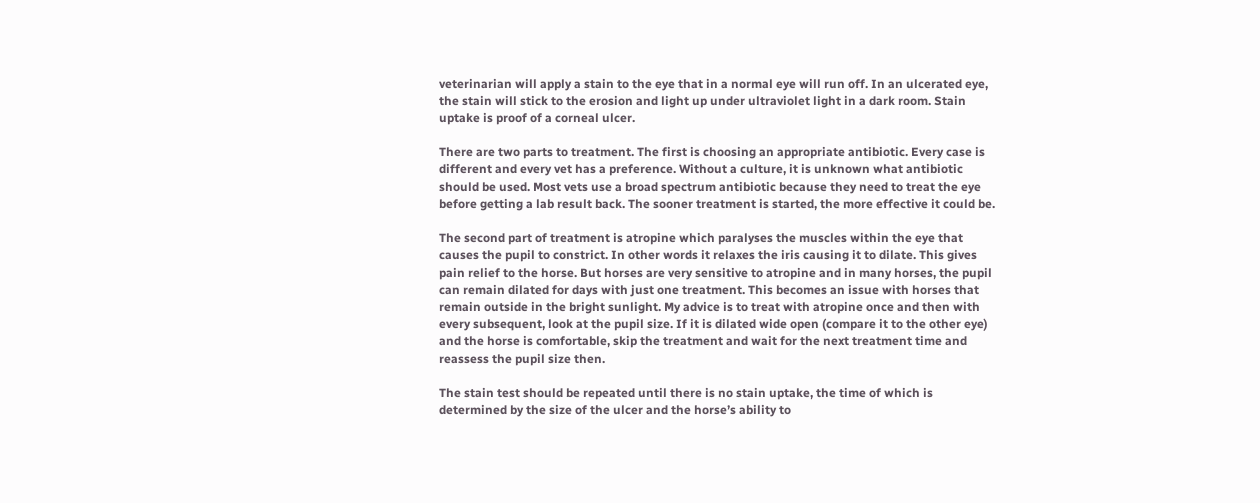veterinarian will apply a stain to the eye that in a normal eye will run off. In an ulcerated eye, the stain will stick to the erosion and light up under ultraviolet light in a dark room. Stain uptake is proof of a corneal ulcer.

There are two parts to treatment. The first is choosing an appropriate antibiotic. Every case is different and every vet has a preference. Without a culture, it is unknown what antibiotic should be used. Most vets use a broad spectrum antibiotic because they need to treat the eye before getting a lab result back. The sooner treatment is started, the more effective it could be.

The second part of treatment is atropine which paralyses the muscles within the eye that causes the pupil to constrict. In other words it relaxes the iris causing it to dilate. This gives pain relief to the horse. But horses are very sensitive to atropine and in many horses, the pupil can remain dilated for days with just one treatment. This becomes an issue with horses that remain outside in the bright sunlight. My advice is to treat with atropine once and then with every subsequent, look at the pupil size. If it is dilated wide open (compare it to the other eye) and the horse is comfortable, skip the treatment and wait for the next treatment time and reassess the pupil size then.

The stain test should be repeated until there is no stain uptake, the time of which is determined by the size of the ulcer and the horse’s ability to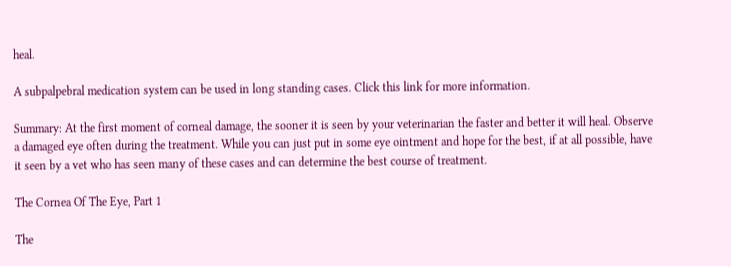heal.

A subpalpebral medication system can be used in long standing cases. Click this link for more information.

Summary: At the first moment of corneal damage, the sooner it is seen by your veterinarian the faster and better it will heal. Observe a damaged eye often during the treatment. While you can just put in some eye ointment and hope for the best, if at all possible, have it seen by a vet who has seen many of these cases and can determine the best course of treatment.

The Cornea Of The Eye, Part 1

The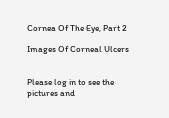Cornea Of The Eye, Part 2

Images Of Corneal Ulcers


Please log in to see the pictures and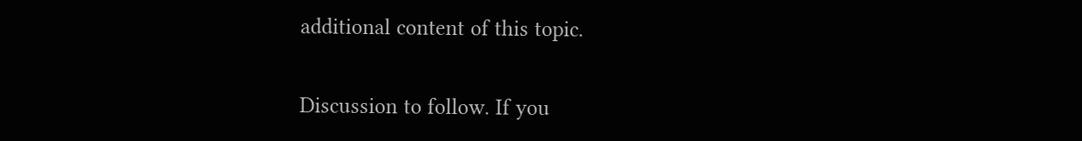additional content of this topic.


Discussion to follow. If you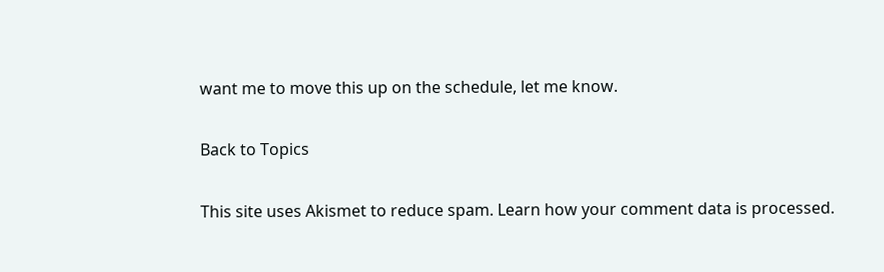want me to move this up on the schedule, let me know.

Back to Topics

This site uses Akismet to reduce spam. Learn how your comment data is processed.